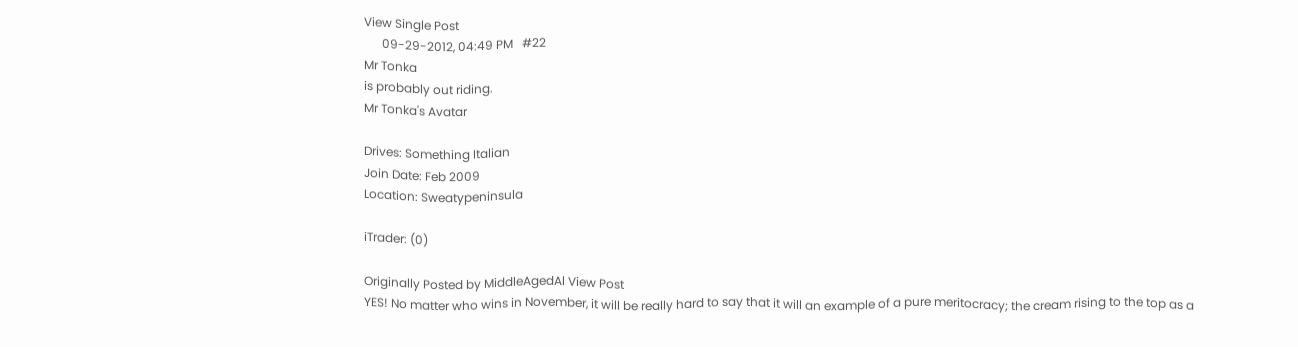View Single Post
      09-29-2012, 04:49 PM   #22
Mr Tonka
is probably out riding.
Mr Tonka's Avatar

Drives: Something Italian
Join Date: Feb 2009
Location: Sweatypeninsula

iTrader: (0)

Originally Posted by MiddleAgedAl View Post
YES! No matter who wins in November, it will be really hard to say that it will an example of a pure meritocracy; the cream rising to the top as a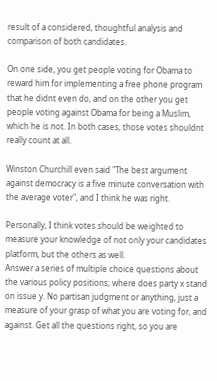result of a considered, thoughtful analysis and comparison of both candidates.

On one side, you get people voting for Obama to reward him for implementing a free phone program that he didnt even do, and on the other you get people voting against Obama for being a Muslim, which he is not. In both cases, those votes shouldnt really count at all.

Winston Churchill even said "The best argument against democracy is a five minute conversation with the average voter", and I think he was right.

Personally, I think votes should be weighted to measure your knowledge of not only your candidates platform, but the others as well.
Answer a series of multiple choice questions about the various policy positions; where does party x stand on issue y. No partisan judgment or anything, just a measure of your grasp of what you are voting for, and against. Get all the questions right, so you are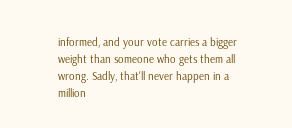informed, and your vote carries a bigger weight than someone who gets them all wrong. Sadly, that'll never happen in a million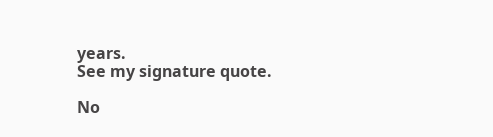years.
See my signature quote.

No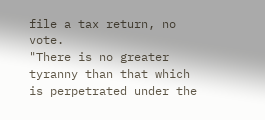file a tax return, no vote.
"There is no greater tyranny than that which is perpetrated under the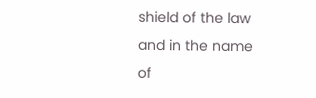shield of the law and in the name of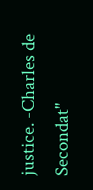justice. -Charles de Secondat"